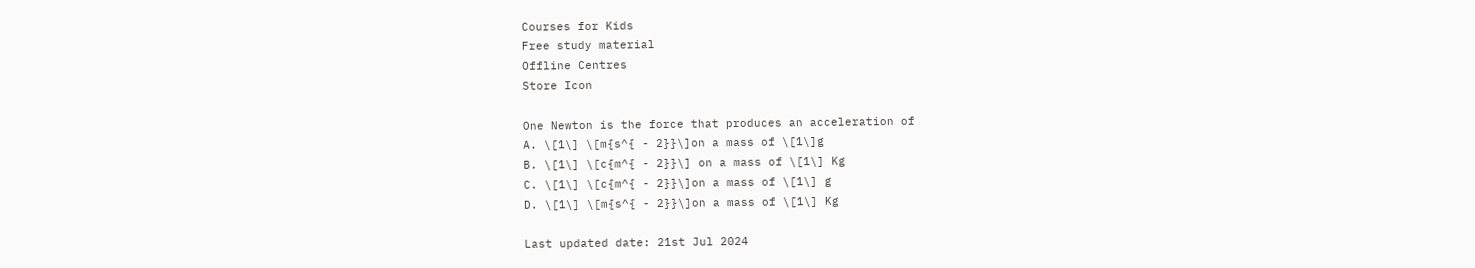Courses for Kids
Free study material
Offline Centres
Store Icon

One Newton is the force that produces an acceleration of
A. \[1\] \[m{s^{ - 2}}\]on a mass of \[1\]g
B. \[1\] \[c{m^{ - 2}}\] on a mass of \[1\] Kg
C. \[1\] \[c{m^{ - 2}}\]on a mass of \[1\] g
D. \[1\] \[m{s^{ - 2}}\]on a mass of \[1\] Kg

Last updated date: 21st Jul 2024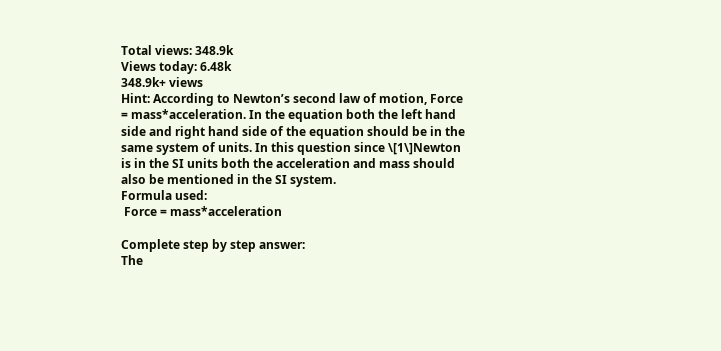Total views: 348.9k
Views today: 6.48k
348.9k+ views
Hint: According to Newton’s second law of motion, Force = mass*acceleration. In the equation both the left hand side and right hand side of the equation should be in the same system of units. In this question since \[1\]Newton is in the SI units both the acceleration and mass should also be mentioned in the SI system.
Formula used:
 Force = mass*acceleration

Complete step by step answer:
The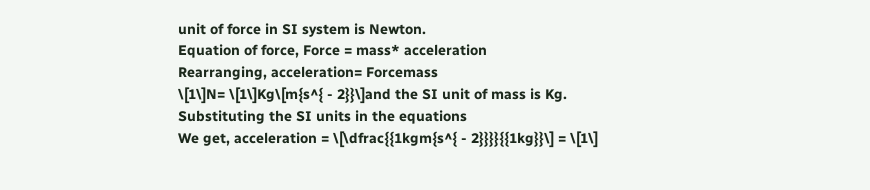unit of force in SI system is Newton.
Equation of force, Force = mass* acceleration
Rearranging, acceleration= Forcemass
\[1\]N= \[1\]Kg\[m{s^{ - 2}}\]and the SI unit of mass is Kg.
Substituting the SI units in the equations
We get, acceleration = \[\dfrac{{1kgm{s^{ - 2}}}}{{1kg}}\] = \[1\]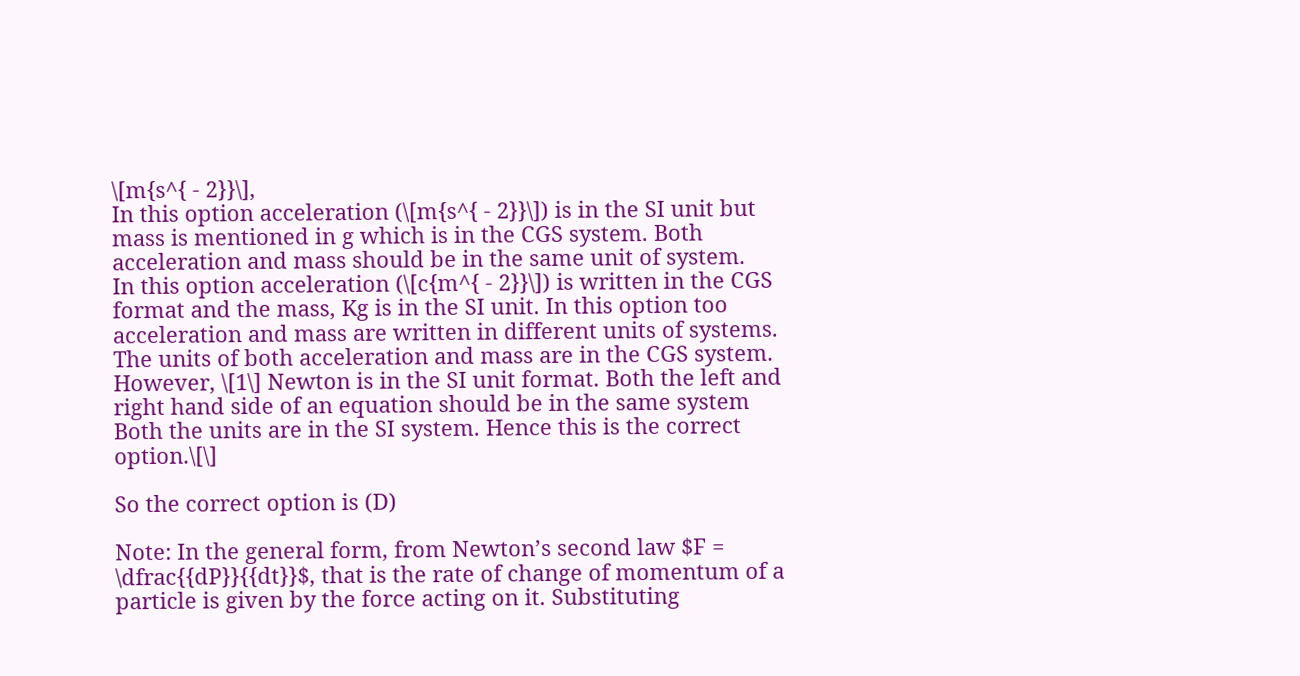\[m{s^{ - 2}}\],
In this option acceleration (\[m{s^{ - 2}}\]) is in the SI unit but mass is mentioned in g which is in the CGS system. Both acceleration and mass should be in the same unit of system.
In this option acceleration (\[c{m^{ - 2}}\]) is written in the CGS format and the mass, Kg is in the SI unit. In this option too acceleration and mass are written in different units of systems.
The units of both acceleration and mass are in the CGS system. However, \[1\] Newton is in the SI unit format. Both the left and right hand side of an equation should be in the same system
Both the units are in the SI system. Hence this is the correct option.\[\]

So the correct option is (D)

Note: In the general form, from Newton’s second law $F = \dfrac{{dP}}{{dt}}$, that is the rate of change of momentum of a particle is given by the force acting on it. Substituting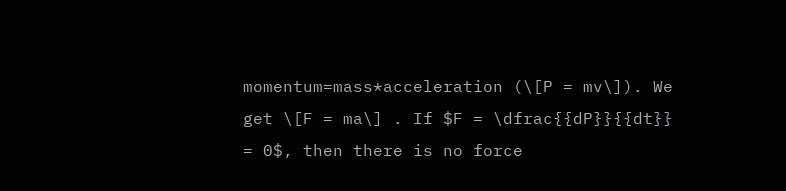momentum=mass*acceleration (\[P = mv\]). We get \[F = ma\] . If $F = \dfrac{{dP}}{{dt}} = 0$, then there is no force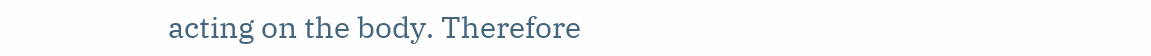acting on the body. Therefore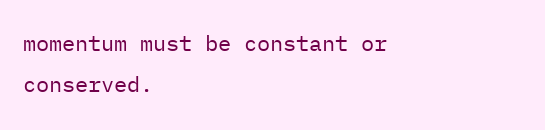momentum must be constant or conserved.